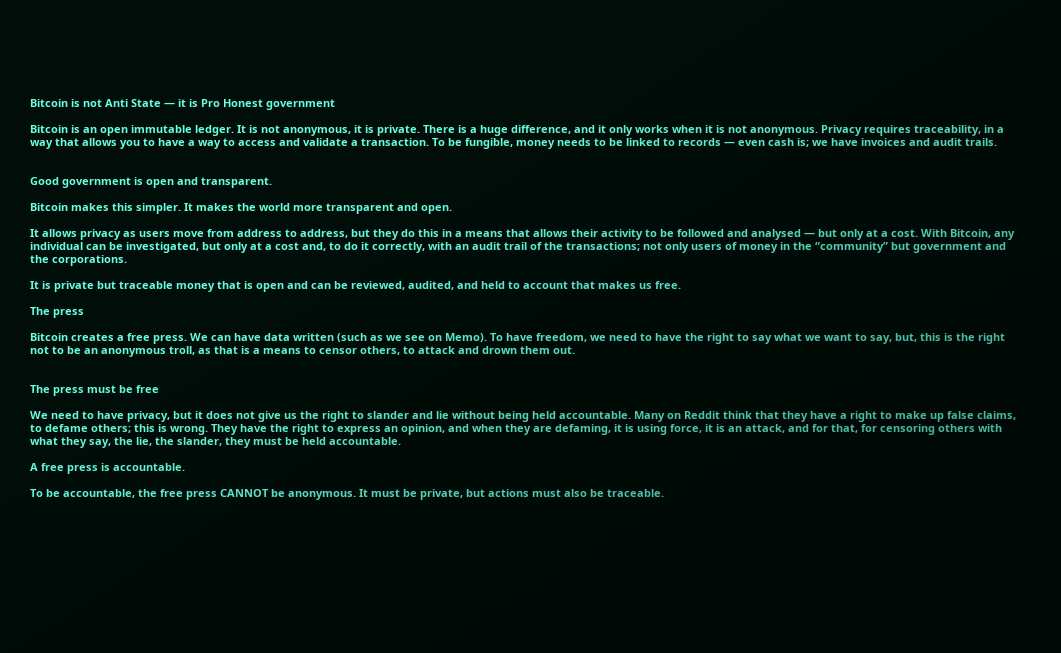Bitcoin is not Anti State — it is Pro Honest government

Bitcoin is an open immutable ledger. It is not anonymous, it is private. There is a huge difference, and it only works when it is not anonymous. Privacy requires traceability, in a way that allows you to have a way to access and validate a transaction. To be fungible, money needs to be linked to records — even cash is; we have invoices and audit trails.


Good government is open and transparent.

Bitcoin makes this simpler. It makes the world more transparent and open.

It allows privacy as users move from address to address, but they do this in a means that allows their activity to be followed and analysed — but only at a cost. With Bitcoin, any individual can be investigated, but only at a cost and, to do it correctly, with an audit trail of the transactions; not only users of money in the “community” but government and the corporations.

It is private but traceable money that is open and can be reviewed, audited, and held to account that makes us free.

The press

Bitcoin creates a free press. We can have data written (such as we see on Memo). To have freedom, we need to have the right to say what we want to say, but, this is the right not to be an anonymous troll, as that is a means to censor others, to attack and drown them out.


The press must be free

We need to have privacy, but it does not give us the right to slander and lie without being held accountable. Many on Reddit think that they have a right to make up false claims, to defame others; this is wrong. They have the right to express an opinion, and when they are defaming, it is using force, it is an attack, and for that, for censoring others with what they say, the lie, the slander, they must be held accountable.

A free press is accountable.

To be accountable, the free press CANNOT be anonymous. It must be private, but actions must also be traceable.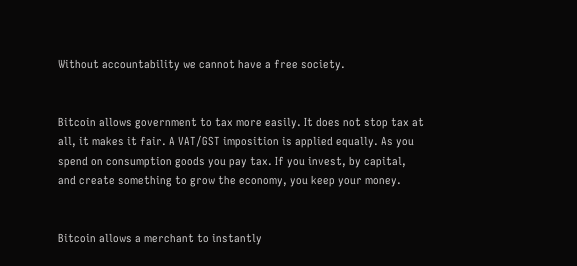Without accountability we cannot have a free society.


Bitcoin allows government to tax more easily. It does not stop tax at all, it makes it fair. A VAT/GST imposition is applied equally. As you spend on consumption goods you pay tax. If you invest, by capital, and create something to grow the economy, you keep your money.


Bitcoin allows a merchant to instantly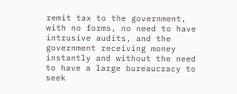remit tax to the government, with no forms, no need to have intrusive audits, and the government receiving money instantly and without the need to have a large bureaucracy to seek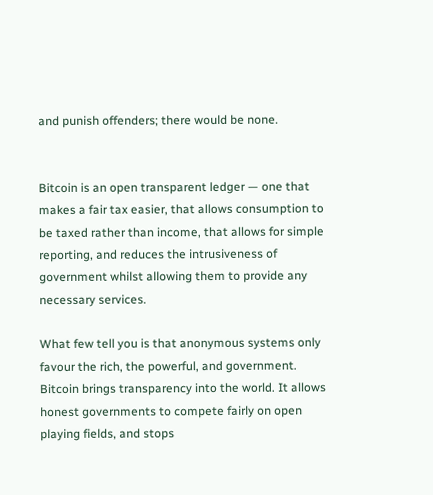and punish offenders; there would be none.


Bitcoin is an open transparent ledger — one that makes a fair tax easier, that allows consumption to be taxed rather than income, that allows for simple reporting, and reduces the intrusiveness of government whilst allowing them to provide any necessary services.

What few tell you is that anonymous systems only favour the rich, the powerful, and government. Bitcoin brings transparency into the world. It allows honest governments to compete fairly on open playing fields, and stops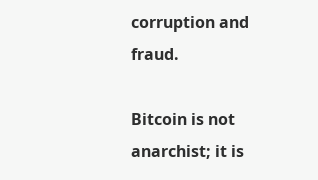corruption and fraud.

Bitcoin is not anarchist; it is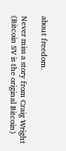about freedom.

Never miss a story from Craig Wright (Bitcoin SV is the original Bitcoin)